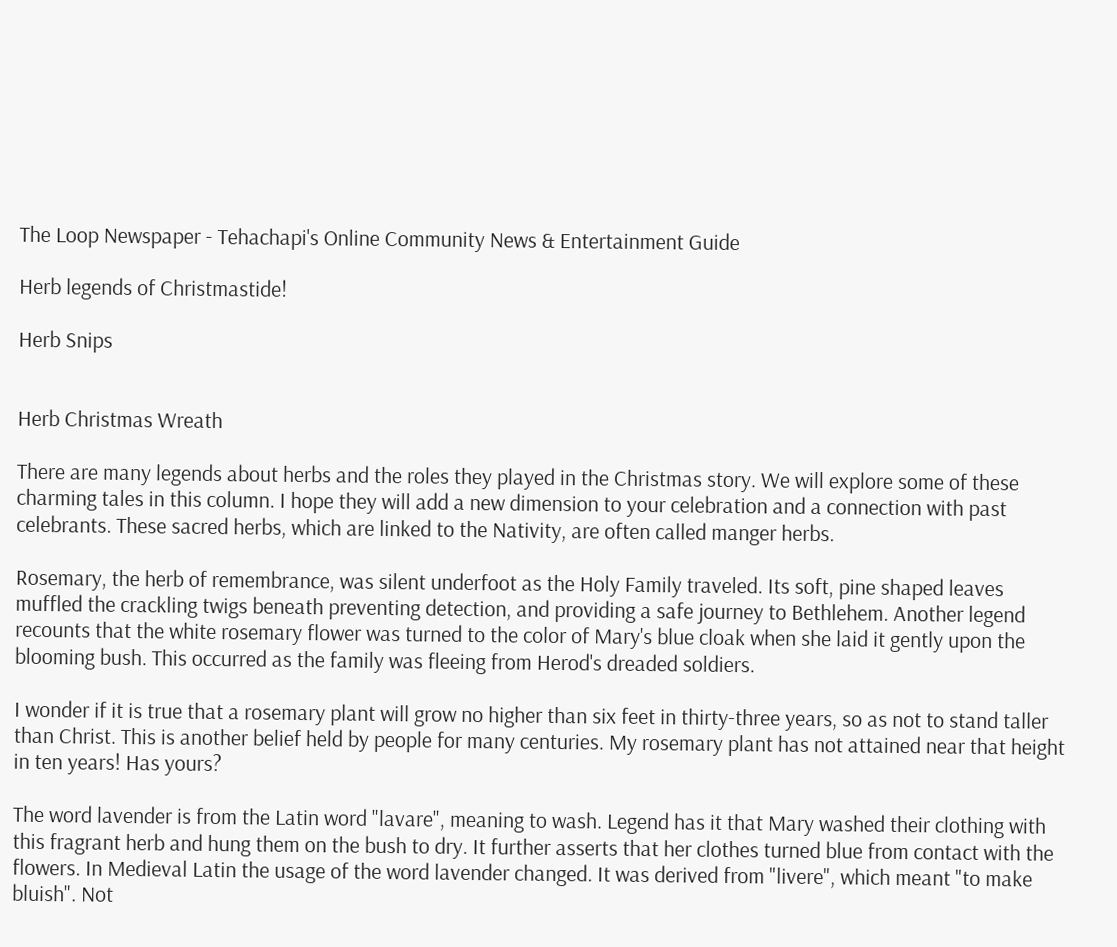The Loop Newspaper - Tehachapi's Online Community News & Entertainment Guide

Herb legends of Christmastide!

Herb Snips


Herb Christmas Wreath

There are many legends about herbs and the roles they played in the Christmas story. We will explore some of these charming tales in this column. I hope they will add a new dimension to your celebration and a connection with past celebrants. These sacred herbs, which are linked to the Nativity, are often called manger herbs.

Rosemary, the herb of remembrance, was silent underfoot as the Holy Family traveled. Its soft, pine shaped leaves muffled the crackling twigs beneath preventing detection, and providing a safe journey to Bethlehem. Another legend recounts that the white rosemary flower was turned to the color of Mary's blue cloak when she laid it gently upon the blooming bush. This occurred as the family was fleeing from Herod's dreaded soldiers.

I wonder if it is true that a rosemary plant will grow no higher than six feet in thirty-three years, so as not to stand taller than Christ. This is another belief held by people for many centuries. My rosemary plant has not attained near that height in ten years! Has yours?

The word lavender is from the Latin word "lavare", meaning to wash. Legend has it that Mary washed their clothing with this fragrant herb and hung them on the bush to dry. It further asserts that her clothes turned blue from contact with the flowers. In Medieval Latin the usage of the word lavender changed. It was derived from "livere", which meant "to make bluish". Not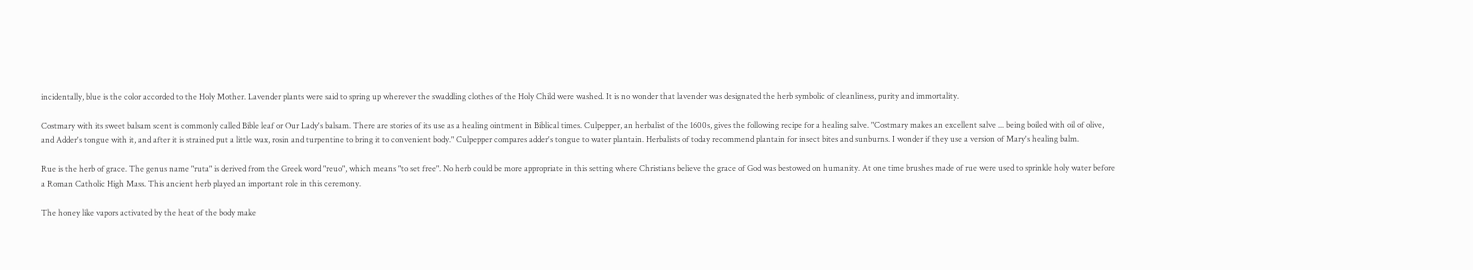incidentally, blue is the color accorded to the Holy Mother. Lavender plants were said to spring up wherever the swaddling clothes of the Holy Child were washed. It is no wonder that lavender was designated the herb symbolic of cleanliness, purity and immortality.

Costmary with its sweet balsam scent is commonly called Bible leaf or Our Lady's balsam. There are stories of its use as a healing ointment in Biblical times. Culpepper, an herbalist of the 1600s, gives the following recipe for a healing salve. "Costmary makes an excellent salve ... being boiled with oil of olive, and Adder's tongue with it, and after it is strained put a little wax, rosin and turpentine to bring it to convenient body." Culpepper compares adder's tongue to water plantain. Herbalists of today recommend plantain for insect bites and sunburns. I wonder if they use a version of Mary's healing balm.

Rue is the herb of grace. The genus name "ruta" is derived from the Greek word "reuo", which means "to set free". No herb could be more appropriate in this setting where Christians believe the grace of God was bestowed on humanity. At one time brushes made of rue were used to sprinkle holy water before a Roman Catholic High Mass. This ancient herb played an important role in this ceremony.

The honey like vapors activated by the heat of the body make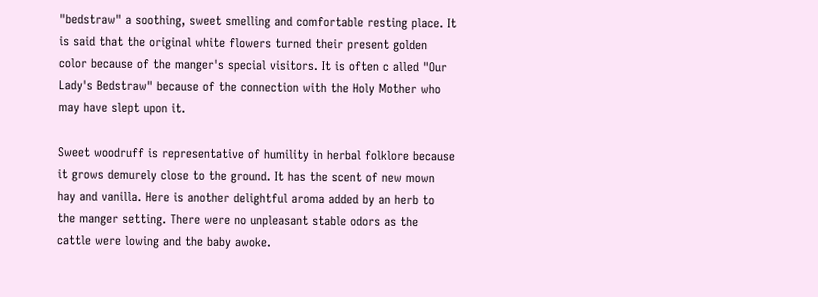"bedstraw" a soothing, sweet smelling and comfortable resting place. It is said that the original white flowers turned their present golden color because of the manger's special visitors. It is often c alled "Our Lady's Bedstraw" because of the connection with the Holy Mother who may have slept upon it.

Sweet woodruff is representative of humility in herbal folklore because it grows demurely close to the ground. It has the scent of new mown hay and vanilla. Here is another delightful aroma added by an herb to the manger setting. There were no unpleasant stable odors as the cattle were lowing and the baby awoke.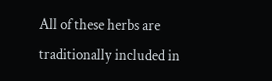All of these herbs are traditionally included in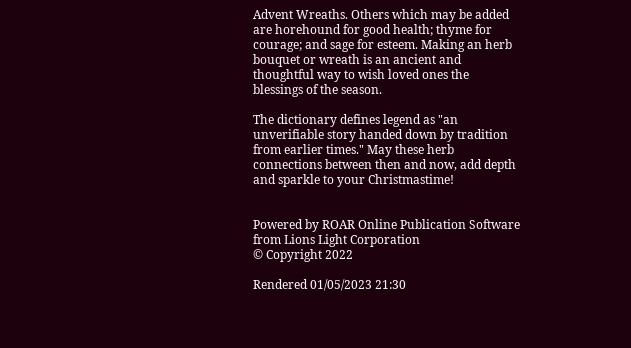Advent Wreaths. Others which may be added are horehound for good health; thyme for courage; and sage for esteem. Making an herb bouquet or wreath is an ancient and thoughtful way to wish loved ones the blessings of the season.

The dictionary defines legend as "an unverifiable story handed down by tradition from earlier times." May these herb connections between then and now, add depth and sparkle to your Christmastime!


Powered by ROAR Online Publication Software from Lions Light Corporation
© Copyright 2022

Rendered 01/05/2023 21:30